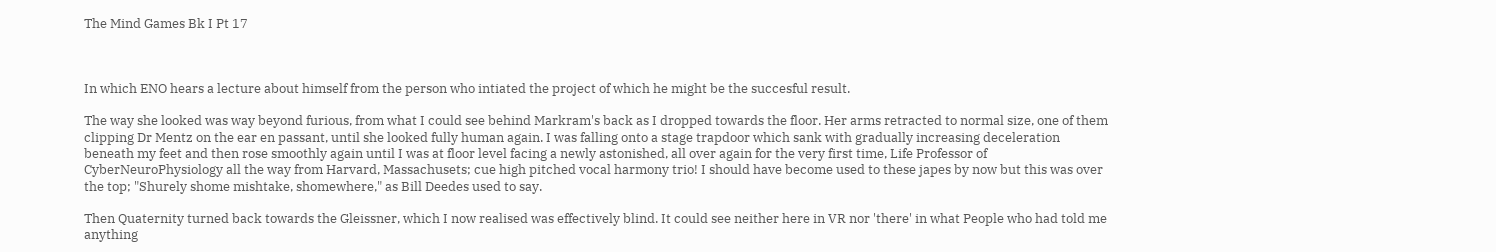The Mind Games Bk I Pt 17



In which ENO hears a lecture about himself from the person who intiated the project of which he might be the succesful result.

The way she looked was way beyond furious, from what I could see behind Markram's back as I dropped towards the floor. Her arms retracted to normal size, one of them clipping Dr Mentz on the ear en passant, until she looked fully human again. I was falling onto a stage trapdoor which sank with gradually increasing deceleration beneath my feet and then rose smoothly again until I was at floor level facing a newly astonished, all over again for the very first time, Life Professor of CyberNeuroPhysiology all the way from Harvard, Massachusets; cue high pitched vocal harmony trio! I should have become used to these japes by now but this was over the top; "Shurely shome mishtake, shomewhere," as Bill Deedes used to say.

Then Quaternity turned back towards the Gleissner, which I now realised was effectively blind. It could see neither here in VR nor 'there' in what People who had told me anything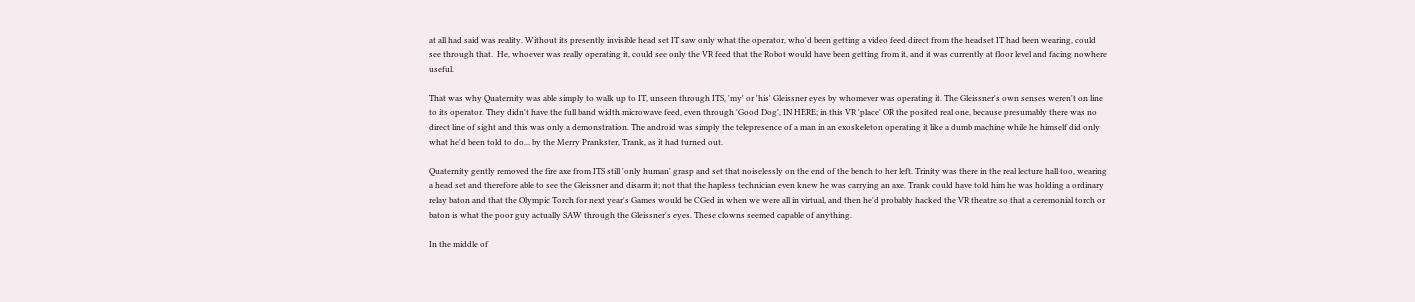at all had said was reality. Without its presently invisible head set IT saw only what the operator, who'd been getting a video feed direct from the headset IT had been wearing, could see through that.  He, whoever was really operating it, could see only the VR feed that the Robot would have been getting from it, and it was currently at floor level and facing nowhere useful.

That was why Quaternity was able simply to walk up to IT, unseen through ITS, 'my' or 'his' Gleissner eyes by whomever was operating it. The Gleissner's own senses weren't on line to its operator. They didn't have the full band width microwave feed, even through 'Good Dog', IN HERE; in this VR 'place' OR the posited real one, because presumably there was no direct line of sight and this was only a demonstration. The android was simply the telepresence of a man in an exoskeleton operating it like a dumb machine while he himself did only what he'd been told to do... by the Merry Prankster, Trank, as it had turned out.

Quaternity gently removed the fire axe from ITS still 'only human' grasp and set that noiselessly on the end of the bench to her left. Trinity was there in the real lecture hall too, wearing a head set and therefore able to see the Gleissner and disarm it; not that the hapless technician even knew he was carrying an axe. Trank could have told him he was holding a ordinary relay baton and that the Olympic Torch for next year's Games would be CGed in when we were all in virtual, and then he'd probably hacked the VR theatre so that a ceremonial torch or baton is what the poor guy actually SAW through the Gleissner's eyes. These clowns seemed capable of anything.

In the middle of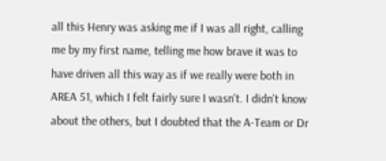all this Henry was asking me if I was all right, calling me by my first name, telling me how brave it was to have driven all this way as if we really were both in AREA 51, which I felt fairly sure I wasn't. I didn't know about the others, but I doubted that the A-Team or Dr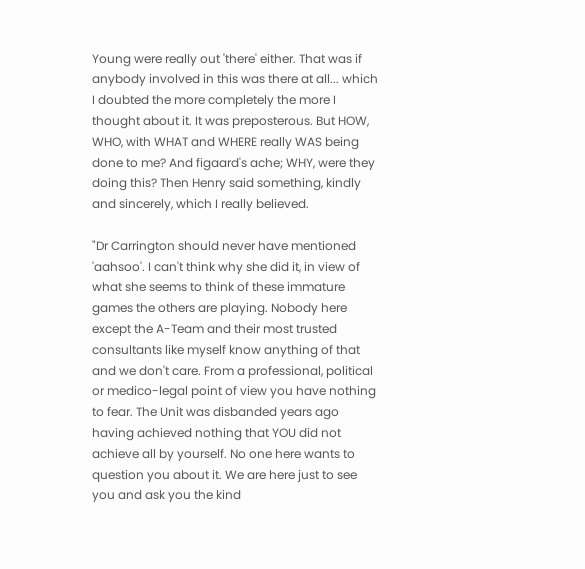Young were really out 'there' either. That was if anybody involved in this was there at all... which I doubted the more completely the more I thought about it. It was preposterous. But HOW, WHO, with WHAT and WHERE really WAS being done to me? And figaard's ache; WHY, were they doing this? Then Henry said something, kindly and sincerely, which I really believed.

"Dr Carrington should never have mentioned 'aahsoo'. I can't think why she did it, in view of what she seems to think of these immature games the others are playing. Nobody here except the A-Team and their most trusted consultants like myself know anything of that and we don't care. From a professional, political or medico-legal point of view you have nothing to fear. The Unit was disbanded years ago having achieved nothing that YOU did not achieve all by yourself. No one here wants to question you about it. We are here just to see you and ask you the kind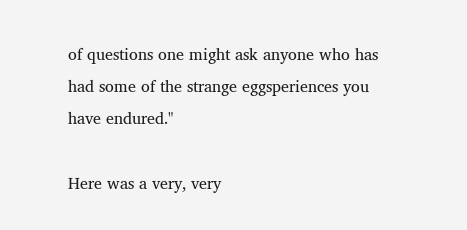of questions one might ask anyone who has had some of the strange eggsperiences you have endured."

Here was a very, very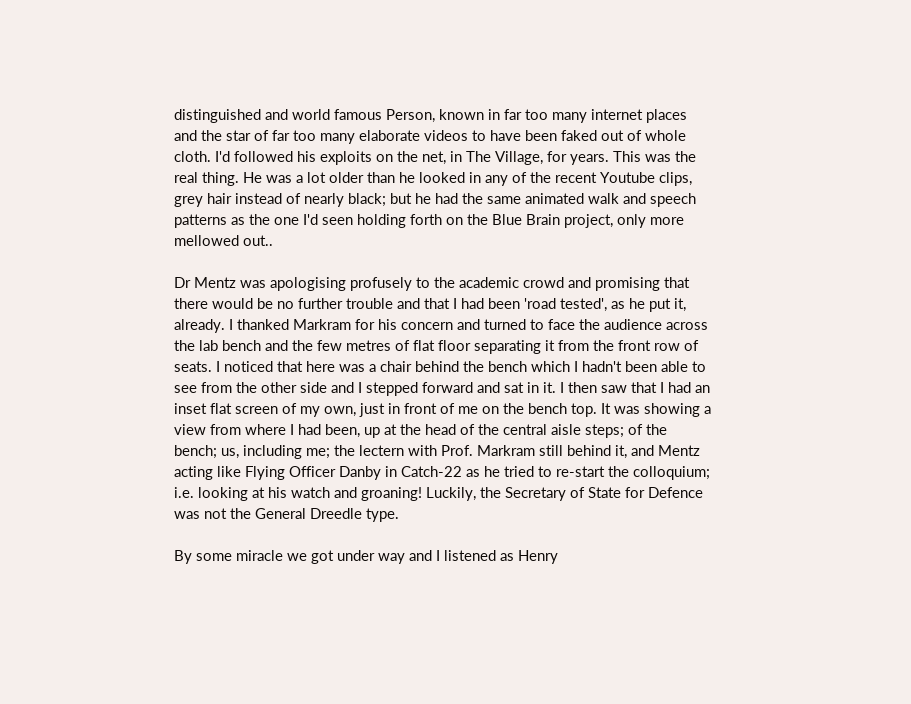distinguished and world famous Person, known in far too many internet places and the star of far too many elaborate videos to have been faked out of whole cloth. I'd followed his exploits on the net, in The Village, for years. This was the real thing. He was a lot older than he looked in any of the recent Youtube clips, grey hair instead of nearly black; but he had the same animated walk and speech patterns as the one I'd seen holding forth on the Blue Brain project, only more mellowed out..

Dr Mentz was apologising profusely to the academic crowd and promising that there would be no further trouble and that I had been 'road tested', as he put it, already. I thanked Markram for his concern and turned to face the audience across the lab bench and the few metres of flat floor separating it from the front row of seats. I noticed that here was a chair behind the bench which I hadn't been able to see from the other side and I stepped forward and sat in it. I then saw that I had an inset flat screen of my own, just in front of me on the bench top. It was showing a view from where I had been, up at the head of the central aisle steps; of the bench; us, including me; the lectern with Prof. Markram still behind it, and Mentz acting like Flying Officer Danby in Catch-22 as he tried to re-start the colloquium; i.e. looking at his watch and groaning! Luckily, the Secretary of State for Defence was not the General Dreedle type.

By some miracle we got under way and I listened as Henry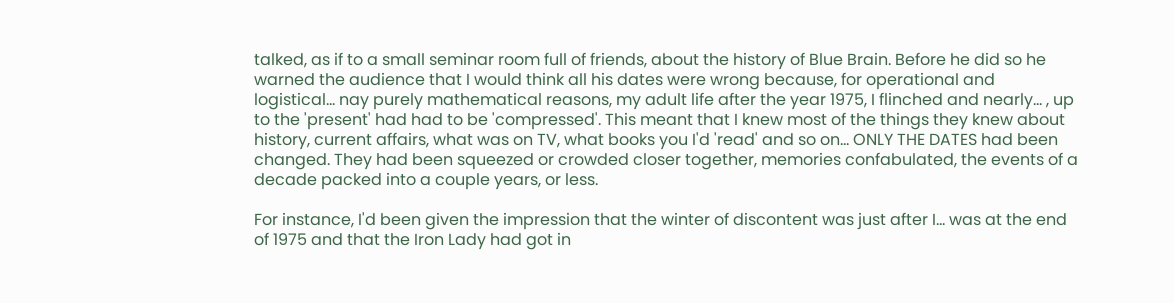talked, as if to a small seminar room full of friends, about the history of Blue Brain. Before he did so he warned the audience that I would think all his dates were wrong because, for operational and logistical... nay purely mathematical reasons, my adult life after the year 1975, I flinched and nearly... , up to the 'present' had had to be 'compressed'. This meant that I knew most of the things they knew about history, current affairs, what was on TV, what books you I'd 'read' and so on... ONLY THE DATES had been changed. They had been squeezed or crowded closer together, memories confabulated, the events of a decade packed into a couple years, or less.

For instance, I'd been given the impression that the winter of discontent was just after I... was at the end of 1975 and that the Iron Lady had got in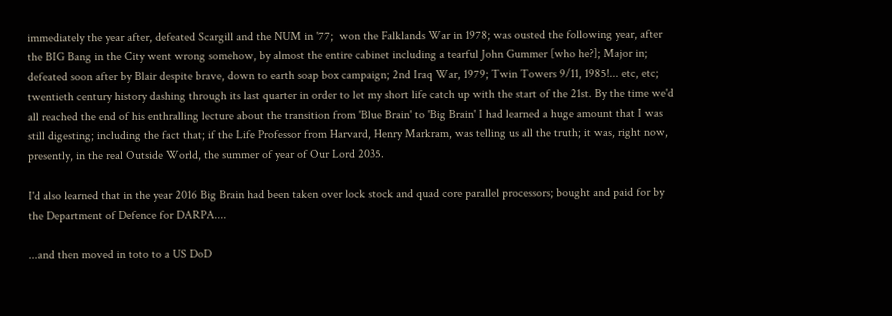immediately the year after, defeated Scargill and the NUM in '77;  won the Falklands War in 1978; was ousted the following year, after the BIG Bang in the City went wrong somehow, by almost the entire cabinet including a tearful John Gummer [who he?]; Major in; defeated soon after by Blair despite brave, down to earth soap box campaign; 2nd Iraq War, 1979; Twin Towers 9/11, 1985!... etc, etc; twentieth century history dashing through its last quarter in order to let my short life catch up with the start of the 21st. By the time we'd all reached the end of his enthralling lecture about the transition from 'Blue Brain' to 'Big Brain' I had learned a huge amount that I was still digesting; including the fact that; if the Life Professor from Harvard, Henry Markram, was telling us all the truth; it was, right now, presently, in the real Outside World, the summer of year of Our Lord 2035.

I'd also learned that in the year 2016 Big Brain had been taken over lock stock and quad core parallel processors; bought and paid for by the Department of Defence for DARPA....

...and then moved in toto to a US DoD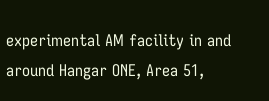experimental AM facility in and around Hangar ONE, Area 51,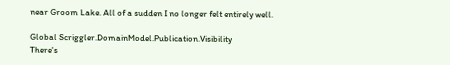near Groom Lake. All of a sudden I no longer felt entirely well.

Global Scriggler.DomainModel.Publication.Visibility
There's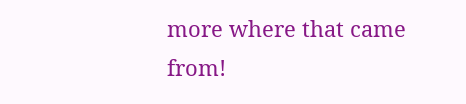more where that came from!